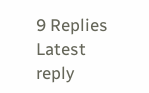9 Replies Latest reply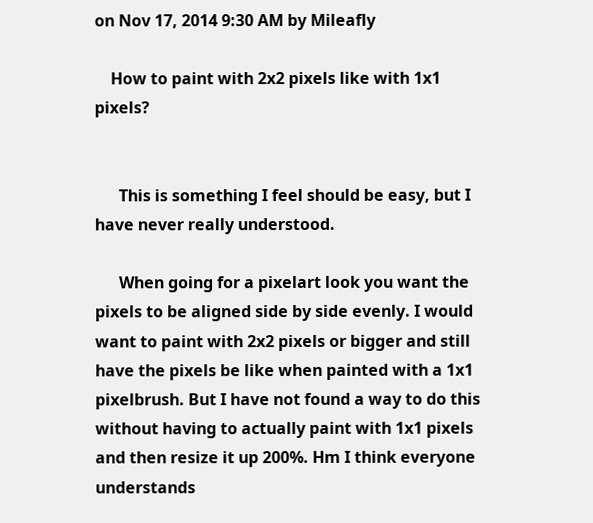on Nov 17, 2014 9:30 AM by Mileafly

    How to paint with 2x2 pixels like with 1x1 pixels?


      This is something I feel should be easy, but I have never really understood.

      When going for a pixelart look you want the pixels to be aligned side by side evenly. I would want to paint with 2x2 pixels or bigger and still have the pixels be like when painted with a 1x1 pixelbrush. But I have not found a way to do this without having to actually paint with 1x1 pixels and then resize it up 200%. Hm I think everyone understands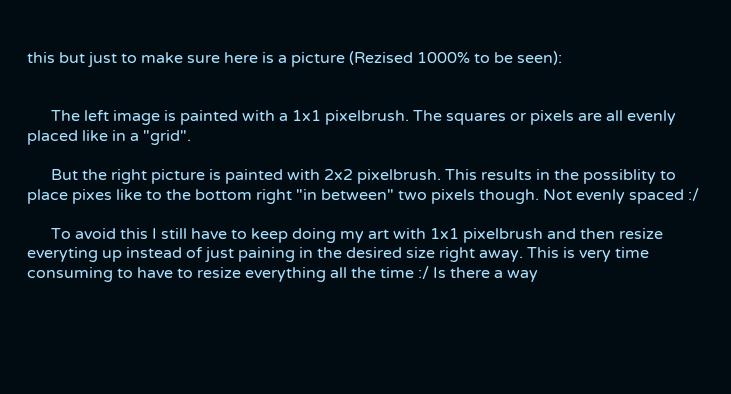this but just to make sure here is a picture (Rezised 1000% to be seen):


      The left image is painted with a 1x1 pixelbrush. The squares or pixels are all evenly placed like in a "grid".

      But the right picture is painted with 2x2 pixelbrush. This results in the possiblity to place pixes like to the bottom right "in between" two pixels though. Not evenly spaced :/

      To avoid this I still have to keep doing my art with 1x1 pixelbrush and then resize everyting up instead of just paining in the desired size right away. This is very time consuming to have to resize everything all the time :/ Is there a way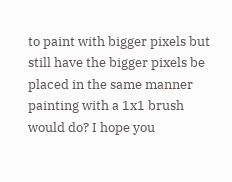to paint with bigger pixels but still have the bigger pixels be placed in the same manner painting with a 1x1 brush would do? I hope you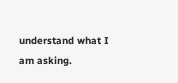understand what I am asking.